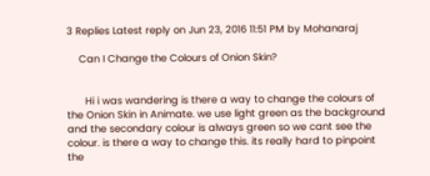3 Replies Latest reply on Jun 23, 2016 11:51 PM by Mohanaraj

    Can I Change the Colours of Onion Skin?


      Hi i was wandering is there a way to change the colours of the Onion Skin in Animate. we use light green as the background and the secondary colour is always green so we cant see the colour. is there a way to change this. its really hard to pinpoint the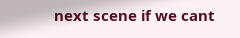next scene if we cant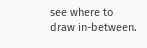see where to draw in-between.